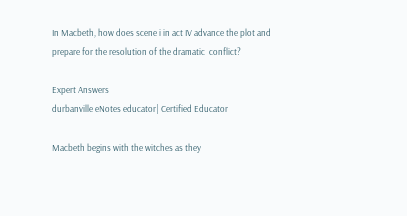In Macbeth, how does scene i in act IV advance the plot and prepare for the resolution of the dramatic  conflict?

Expert Answers
durbanville eNotes educator| Certified Educator

Macbeth begins with the witches as they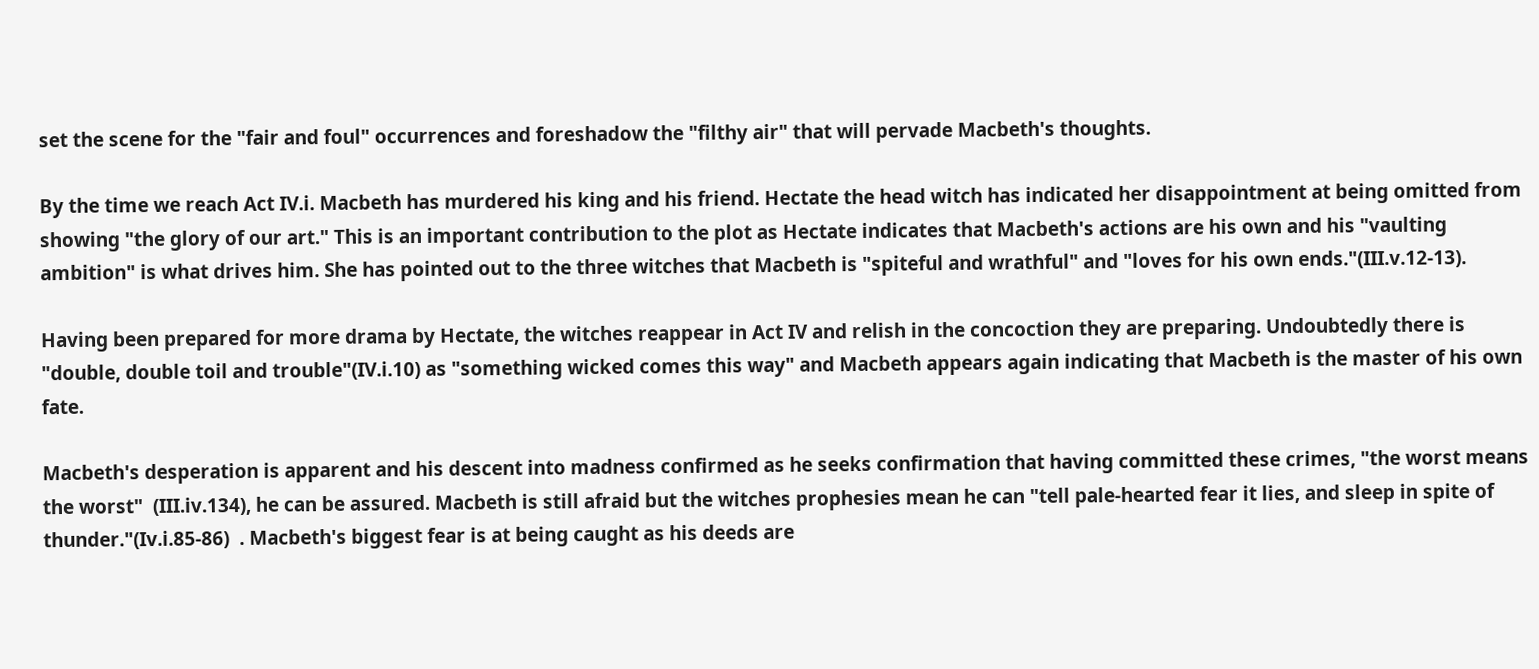set the scene for the "fair and foul" occurrences and foreshadow the "filthy air" that will pervade Macbeth's thoughts.

By the time we reach Act IV.i. Macbeth has murdered his king and his friend. Hectate the head witch has indicated her disappointment at being omitted from showing "the glory of our art." This is an important contribution to the plot as Hectate indicates that Macbeth's actions are his own and his "vaulting ambition" is what drives him. She has pointed out to the three witches that Macbeth is "spiteful and wrathful" and "loves for his own ends."(III.v.12-13).

Having been prepared for more drama by Hectate, the witches reappear in Act IV and relish in the concoction they are preparing. Undoubtedly there is "double, double toil and trouble"(IV.i.10) as "something wicked comes this way" and Macbeth appears again indicating that Macbeth is the master of his own fate.

Macbeth's desperation is apparent and his descent into madness confirmed as he seeks confirmation that having committed these crimes, "the worst means the worst"  (III.iv.134), he can be assured. Macbeth is still afraid but the witches prophesies mean he can "tell pale-hearted fear it lies, and sleep in spite of thunder."(Iv.i.85-86)  . Macbeth's biggest fear is at being caught as his deeds are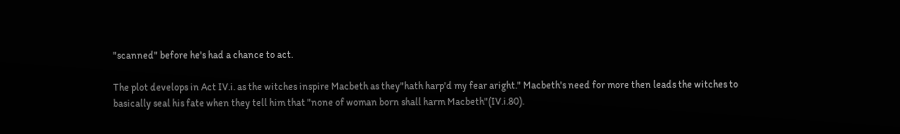"scanned" before he's had a chance to act.

The plot develops in Act IV.i. as the witches inspire Macbeth as they"hath harp'd my fear aright." Macbeth's need for more then leads the witches to basically seal his fate when they tell him that "none of woman born shall harm Macbeth"(IV.i.80).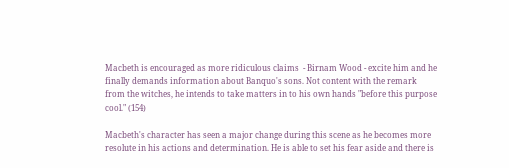Macbeth is encouraged as more ridiculous claims  - Birnam Wood - excite him and he finally demands information about Banquo's sons. Not content with the remark from the witches, he intends to take matters in to his own hands "before this purpose cool." (154)

Macbeth's character has seen a major change during this scene as he becomes more resolute in his actions and determination. He is able to set his fear aside and there is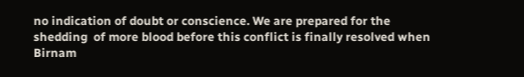no indication of doubt or conscience. We are prepared for the shedding  of more blood before this conflict is finally resolved when Birnam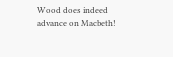Wood does indeed advance on Macbeth!